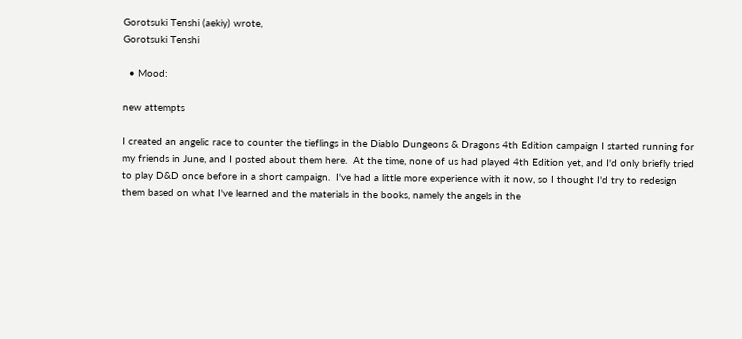Gorotsuki Tenshi (aekiy) wrote,
Gorotsuki Tenshi

  • Mood:

new attempts

I created an angelic race to counter the tieflings in the Diablo Dungeons & Dragons 4th Edition campaign I started running for my friends in June, and I posted about them here.  At the time, none of us had played 4th Edition yet, and I'd only briefly tried to play D&D once before in a short campaign.  I've had a little more experience with it now, so I thought I'd try to redesign them based on what I've learned and the materials in the books, namely the angels in the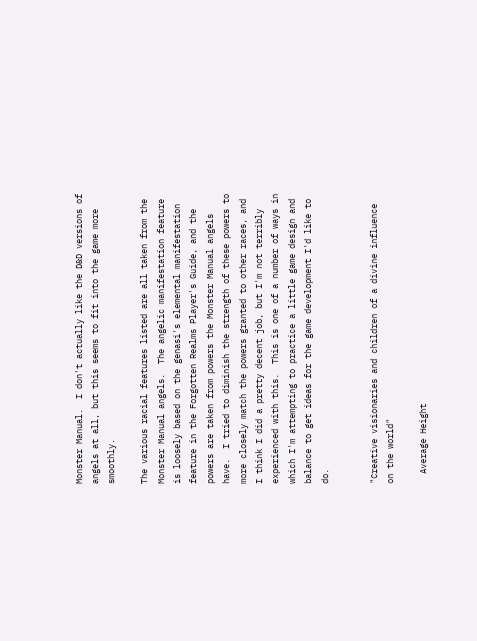Monster Manual.  I don't actually like the D&D versions of angels at all, but this seems to fit into the game more smoothly.

The various racial features listed are all taken from the Monster Manual angels.  The angelic manifestation feature is loosely based on the genasi's elemental manifestation feature in the Forgotten Realms Player's Guide, and the powers are taken from powers the Monster Manual angels have.  I tried to diminish the strength of these powers to more closely match the powers granted to other races, and I think I did a pretty decent job, but I'm not terribly experienced with this.  This is one of a number of ways in which I'm attempting to practice a little game design and balance to get ideas for the game development I'd like to do.


"Creative visionaries and children of a divine influence on the world"

  Average Height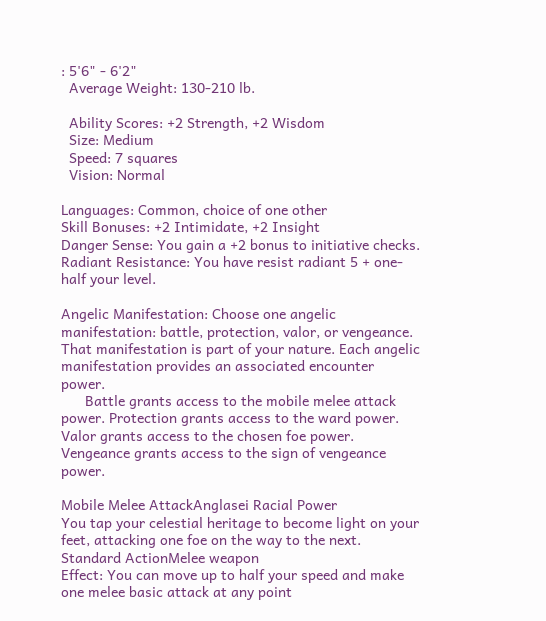: 5'6" - 6'2"
  Average Weight: 130-210 lb.

  Ability Scores: +2 Strength, +2 Wisdom
  Size: Medium
  Speed: 7 squares
  Vision: Normal

Languages: Common, choice of one other
Skill Bonuses: +2 Intimidate, +2 Insight
Danger Sense: You gain a +2 bonus to initiative checks.
Radiant Resistance: You have resist radiant 5 + one-half your level.

Angelic Manifestation: Choose one angelic manifestation: battle, protection, valor, or vengeance. That manifestation is part of your nature. Each angelic manifestation provides an associated encounter power.
      Battle grants access to the mobile melee attack power. Protection grants access to the ward power. Valor grants access to the chosen foe power. Vengeance grants access to the sign of vengeance power.

Mobile Melee AttackAnglasei Racial Power
You tap your celestial heritage to become light on your feet, attacking one foe on the way to the next.
Standard ActionMelee weapon
Effect: You can move up to half your speed and make one melee basic attack at any point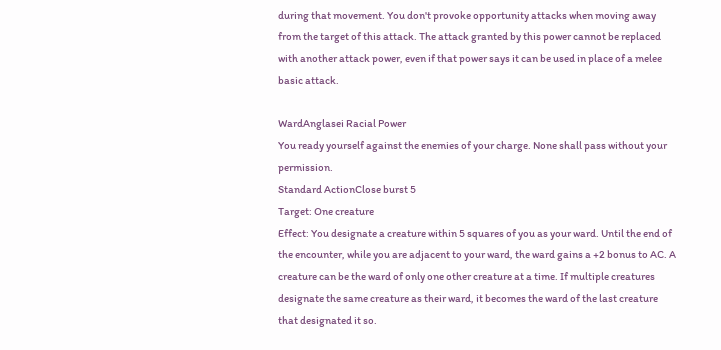during that movement. You don't provoke opportunity attacks when moving away from the target of this attack. The attack granted by this power cannot be replaced with another attack power, even if that power says it can be used in place of a melee basic attack.

WardAnglasei Racial Power
You ready yourself against the enemies of your charge. None shall pass without your permission.
Standard ActionClose burst 5
Target: One creature
Effect: You designate a creature within 5 squares of you as your ward. Until the end of the encounter, while you are adjacent to your ward, the ward gains a +2 bonus to AC. A creature can be the ward of only one other creature at a time. If multiple creatures designate the same creature as their ward, it becomes the ward of the last creature that designated it so.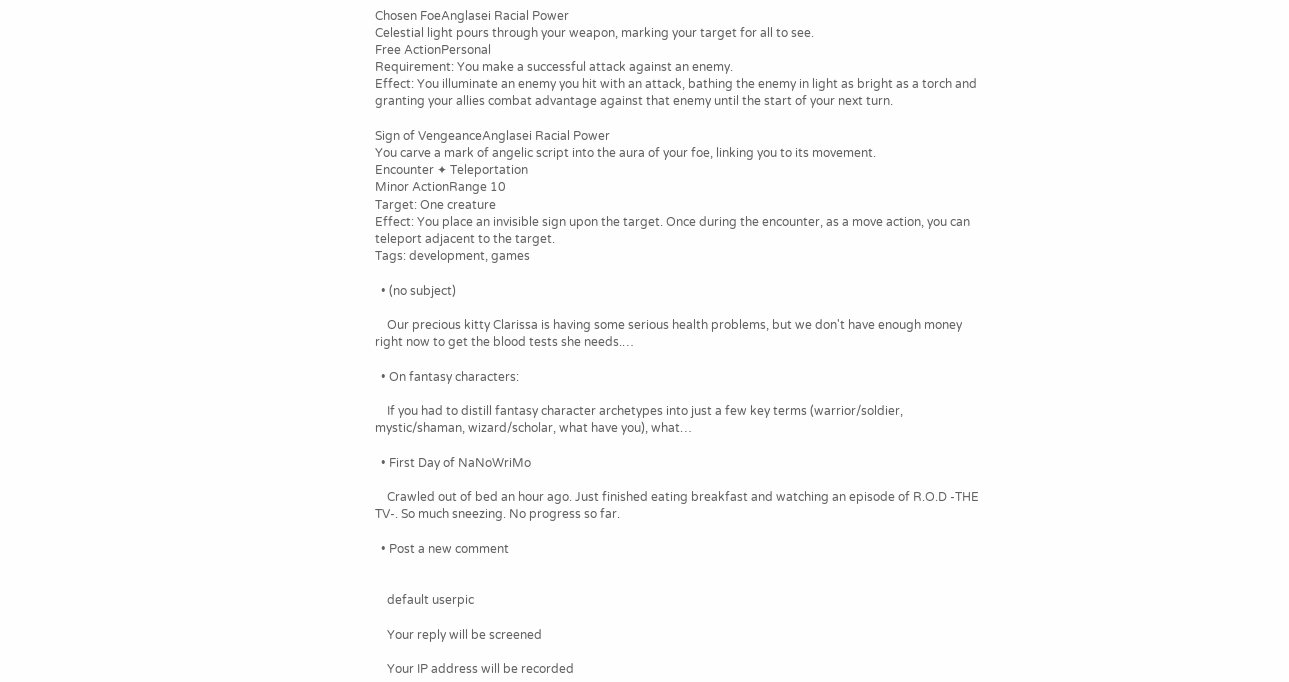Chosen FoeAnglasei Racial Power
Celestial light pours through your weapon, marking your target for all to see.
Free ActionPersonal
Requirement: You make a successful attack against an enemy.
Effect: You illuminate an enemy you hit with an attack, bathing the enemy in light as bright as a torch and granting your allies combat advantage against that enemy until the start of your next turn.

Sign of VengeanceAnglasei Racial Power
You carve a mark of angelic script into the aura of your foe, linking you to its movement.
Encounter ✦ Teleportation
Minor ActionRange 10
Target: One creature
Effect: You place an invisible sign upon the target. Once during the encounter, as a move action, you can teleport adjacent to the target.
Tags: development, games

  • (no subject)

    Our precious kitty Clarissa is having some serious health problems, but we don't have enough money right now to get the blood tests she needs.…

  • On fantasy characters:

    If you had to distill fantasy character archetypes into just a few key terms (warrior/soldier, mystic/shaman, wizard/scholar, what have you), what…

  • First Day of NaNoWriMo

    Crawled out of bed an hour ago. Just finished eating breakfast and watching an episode of R.O.D -THE TV-. So much sneezing. No progress so far.

  • Post a new comment


    default userpic

    Your reply will be screened

    Your IP address will be recorded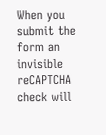When you submit the form an invisible reCAPTCHA check will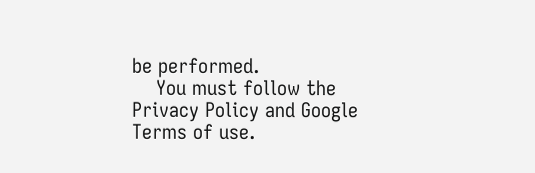be performed.
    You must follow the Privacy Policy and Google Terms of use.